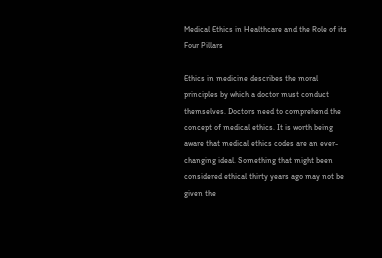Medical Ethics in Healthcare and the Role of its Four Pillars

Ethics in medicine describes the moral principles by which a doctor must conduct themselves. Doctors need to comprehend the concept of medical ethics. It is worth being aware that medical ethics codes are an ever-changing ideal. Something that might been considered ethical thirty years ago may not be given the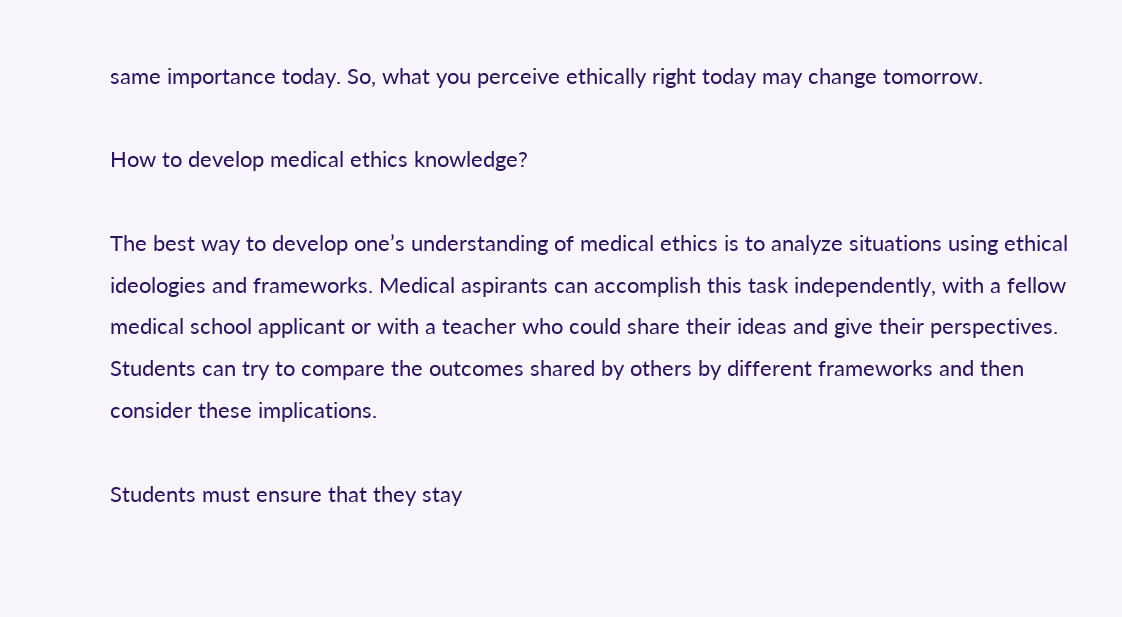same importance today. So, what you perceive ethically right today may change tomorrow.

How to develop medical ethics knowledge?

The best way to develop one’s understanding of medical ethics is to analyze situations using ethical ideologies and frameworks. Medical aspirants can accomplish this task independently, with a fellow medical school applicant or with a teacher who could share their ideas and give their perspectives. Students can try to compare the outcomes shared by others by different frameworks and then consider these implications.

Students must ensure that they stay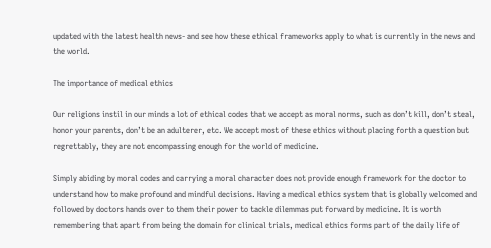updated with the latest health news- and see how these ethical frameworks apply to what is currently in the news and the world.

The importance of medical ethics

Our religions instil in our minds a lot of ethical codes that we accept as moral norms, such as don’t kill, don’t steal, honor your parents, don’t be an adulterer, etc. We accept most of these ethics without placing forth a question but regrettably, they are not encompassing enough for the world of medicine.

Simply abiding by moral codes and carrying a moral character does not provide enough framework for the doctor to understand how to make profound and mindful decisions. Having a medical ethics system that is globally welcomed and followed by doctors hands over to them their power to tackle dilemmas put forward by medicine. It is worth remembering that apart from being the domain for clinical trials, medical ethics forms part of the daily life of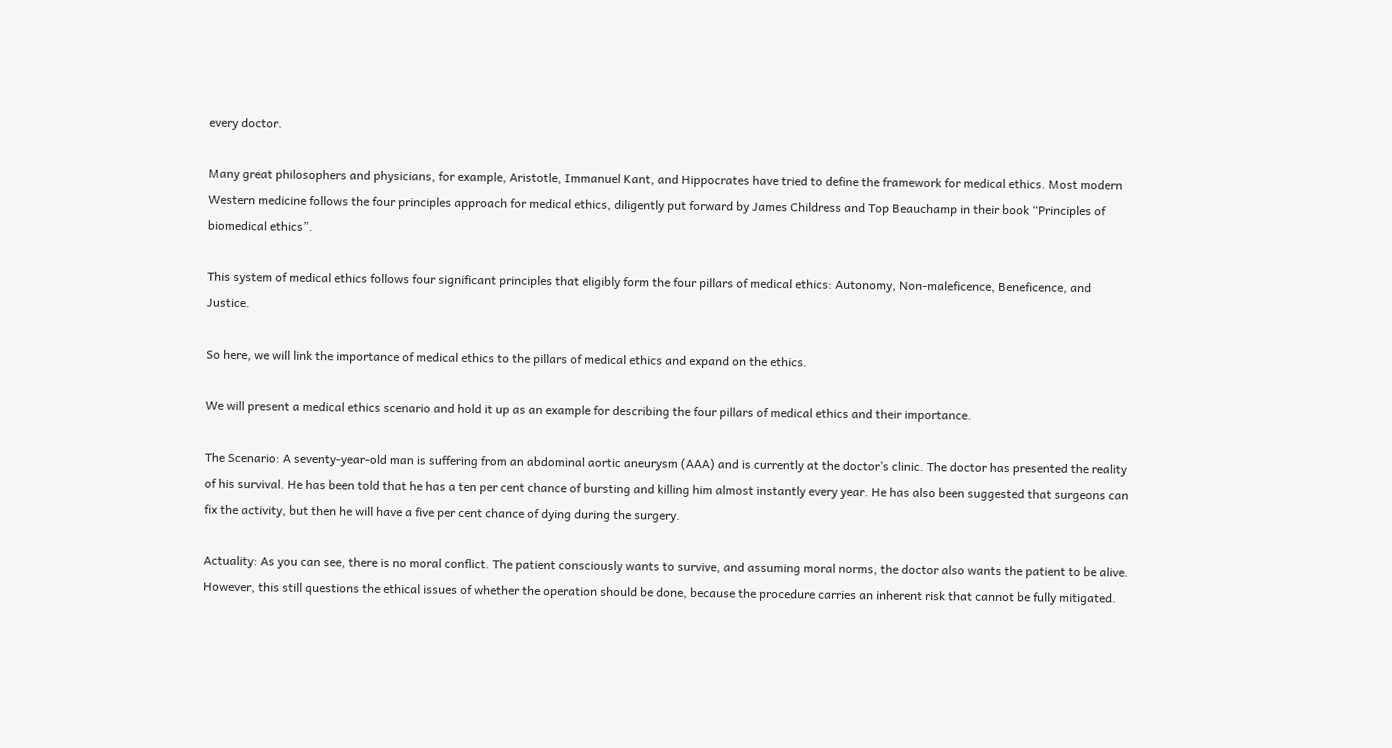every doctor.

Many great philosophers and physicians, for example, Aristotle, Immanuel Kant, and Hippocrates have tried to define the framework for medical ethics. Most modern Western medicine follows the four principles approach for medical ethics, diligently put forward by James Childress and Top Beauchamp in their book “Principles of biomedical ethics”.

This system of medical ethics follows four significant principles that eligibly form the four pillars of medical ethics: Autonomy, Non-maleficence, Beneficence, and Justice.

So here, we will link the importance of medical ethics to the pillars of medical ethics and expand on the ethics.

We will present a medical ethics scenario and hold it up as an example for describing the four pillars of medical ethics and their importance.

The Scenario: A seventy-year-old man is suffering from an abdominal aortic aneurysm (AAA) and is currently at the doctor’s clinic. The doctor has presented the reality of his survival. He has been told that he has a ten per cent chance of bursting and killing him almost instantly every year. He has also been suggested that surgeons can fix the activity, but then he will have a five per cent chance of dying during the surgery.

Actuality: As you can see, there is no moral conflict. The patient consciously wants to survive, and assuming moral norms, the doctor also wants the patient to be alive. However, this still questions the ethical issues of whether the operation should be done, because the procedure carries an inherent risk that cannot be fully mitigated.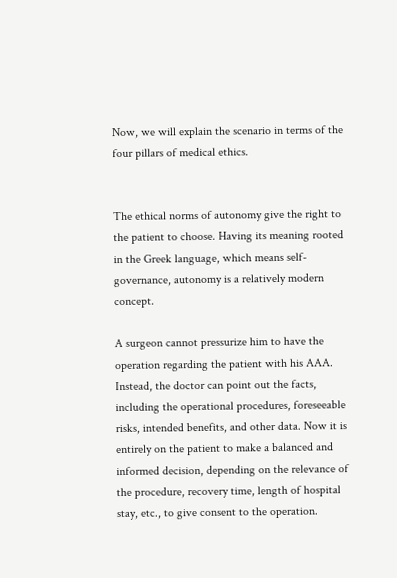Now, we will explain the scenario in terms of the four pillars of medical ethics.


The ethical norms of autonomy give the right to the patient to choose. Having its meaning rooted in the Greek language, which means self-governance, autonomy is a relatively modern concept.

A surgeon cannot pressurize him to have the operation regarding the patient with his AAA. Instead, the doctor can point out the facts, including the operational procedures, foreseeable risks, intended benefits, and other data. Now it is entirely on the patient to make a balanced and informed decision, depending on the relevance of the procedure, recovery time, length of hospital stay, etc., to give consent to the operation.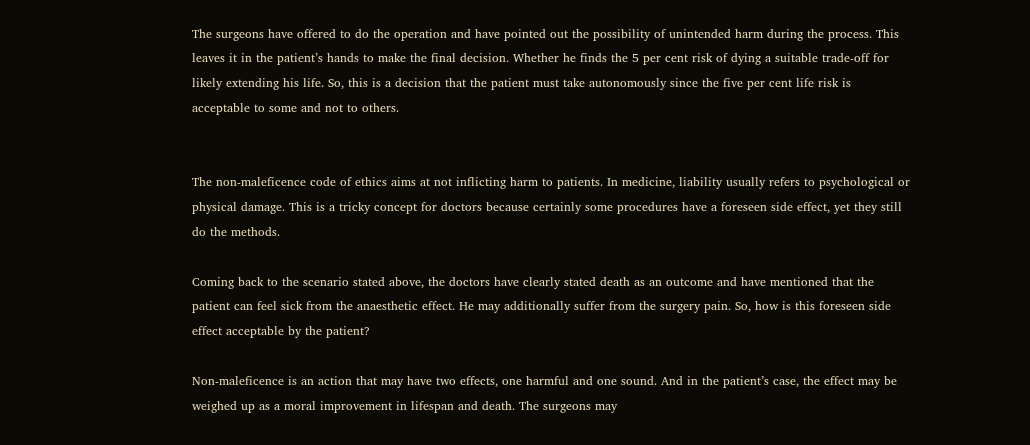The surgeons have offered to do the operation and have pointed out the possibility of unintended harm during the process. This leaves it in the patient’s hands to make the final decision. Whether he finds the 5 per cent risk of dying a suitable trade-off for likely extending his life. So, this is a decision that the patient must take autonomously since the five per cent life risk is acceptable to some and not to others.


The non-maleficence code of ethics aims at not inflicting harm to patients. In medicine, liability usually refers to psychological or physical damage. This is a tricky concept for doctors because certainly some procedures have a foreseen side effect, yet they still do the methods.

Coming back to the scenario stated above, the doctors have clearly stated death as an outcome and have mentioned that the patient can feel sick from the anaesthetic effect. He may additionally suffer from the surgery pain. So, how is this foreseen side effect acceptable by the patient?

Non-maleficence is an action that may have two effects, one harmful and one sound. And in the patient’s case, the effect may be weighed up as a moral improvement in lifespan and death. The surgeons may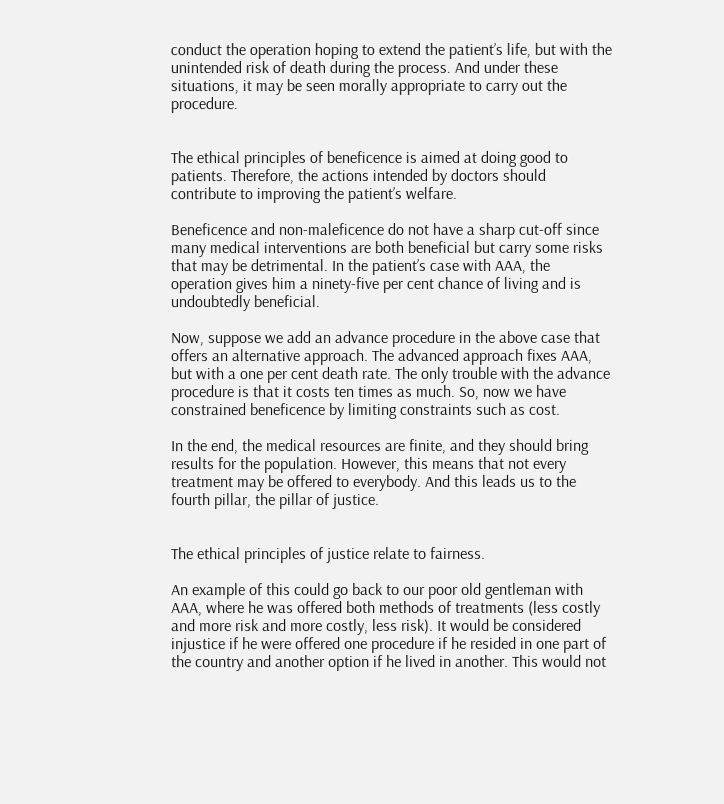conduct the operation hoping to extend the patient’s life, but with the unintended risk of death during the process. And under these situations, it may be seen morally appropriate to carry out the procedure.


The ethical principles of beneficence is aimed at doing good to patients. Therefore, the actions intended by doctors should contribute to improving the patient’s welfare.

Beneficence and non-maleficence do not have a sharp cut-off since many medical interventions are both beneficial but carry some risks that may be detrimental. In the patient’s case with AAA, the operation gives him a ninety-five per cent chance of living and is undoubtedly beneficial.

Now, suppose we add an advance procedure in the above case that offers an alternative approach. The advanced approach fixes AAA, but with a one per cent death rate. The only trouble with the advance procedure is that it costs ten times as much. So, now we have constrained beneficence by limiting constraints such as cost.

In the end, the medical resources are finite, and they should bring results for the population. However, this means that not every treatment may be offered to everybody. And this leads us to the fourth pillar, the pillar of justice.


The ethical principles of justice relate to fairness.

An example of this could go back to our poor old gentleman with AAA, where he was offered both methods of treatments (less costly and more risk and more costly, less risk). It would be considered injustice if he were offered one procedure if he resided in one part of the country and another option if he lived in another. This would not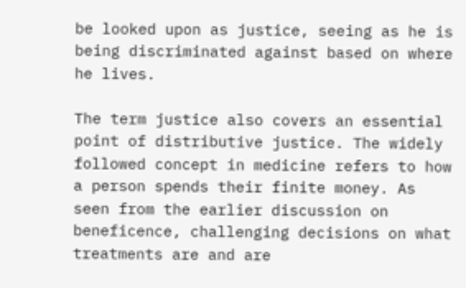be looked upon as justice, seeing as he is being discriminated against based on where he lives.

The term justice also covers an essential point of distributive justice. The widely followed concept in medicine refers to how a person spends their finite money. As seen from the earlier discussion on beneficence, challenging decisions on what treatments are and are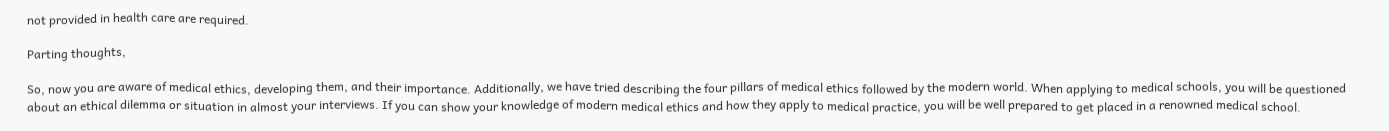not provided in health care are required.

Parting thoughts,

So, now you are aware of medical ethics, developing them, and their importance. Additionally, we have tried describing the four pillars of medical ethics followed by the modern world. When applying to medical schools, you will be questioned about an ethical dilemma or situation in almost your interviews. If you can show your knowledge of modern medical ethics and how they apply to medical practice, you will be well prepared to get placed in a renowned medical school.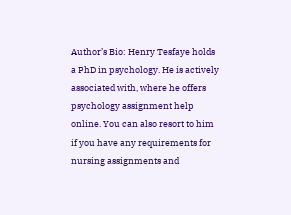Author’s Bio: Henry Tesfaye holds a PhD in psychology. He is actively associated with, where he offers psychology assignment help online. You can also resort to him if you have any requirements for nursing assignments and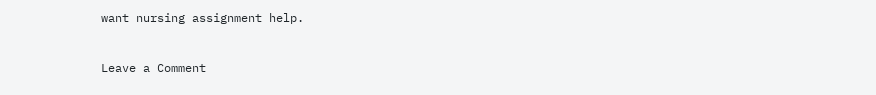want nursing assignment help.


Leave a Comment